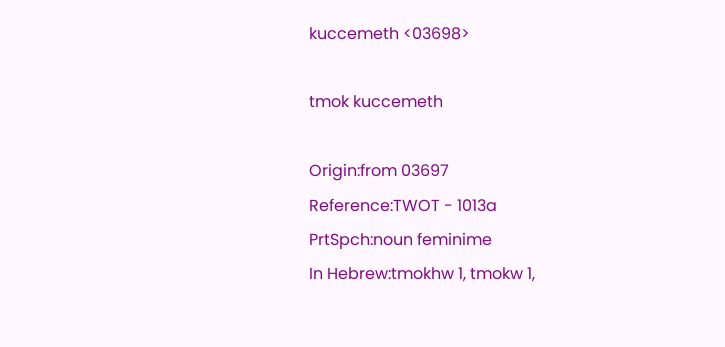kuccemeth <03698>

tmok kuccemeth

Origin:from 03697
Reference:TWOT - 1013a
PrtSpch:noun feminime
In Hebrew:tmokhw 1, tmokw 1,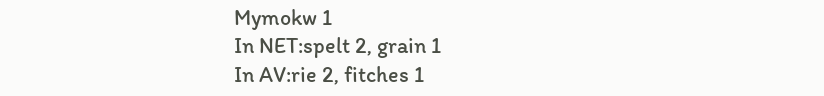Mymokw 1
In NET:spelt 2, grain 1
In AV:rie 2, fitches 1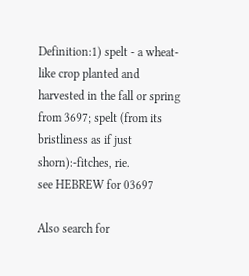Definition:1) spelt - a wheat-like crop planted and harvested in the fall or spring
from 3697; spelt (from its bristliness as if just
shorn):-fitches, rie.
see HEBREW for 03697

Also search for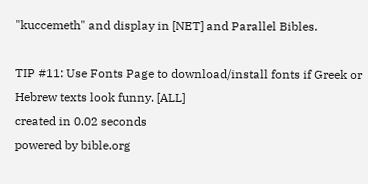"kuccemeth" and display in [NET] and Parallel Bibles.

TIP #11: Use Fonts Page to download/install fonts if Greek or Hebrew texts look funny. [ALL]
created in 0.02 seconds
powered by bible.org